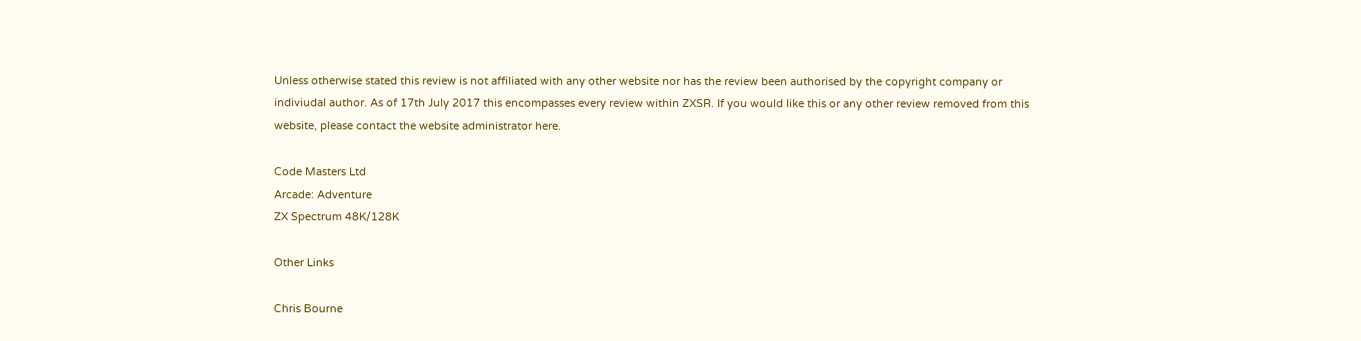Unless otherwise stated this review is not affiliated with any other website nor has the review been authorised by the copyright company or indiviudal author. As of 17th July 2017 this encompasses every review within ZXSR. If you would like this or any other review removed from this website, please contact the website administrator here.

Code Masters Ltd
Arcade: Adventure
ZX Spectrum 48K/128K

Other Links

Chris Bourne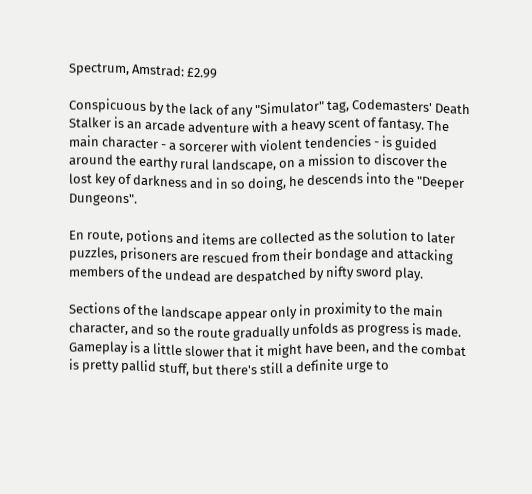Spectrum, Amstrad: £2.99

Conspicuous by the lack of any "Simulator" tag, Codemasters' Death Stalker is an arcade adventure with a heavy scent of fantasy. The main character - a sorcerer with violent tendencies - is guided around the earthy rural landscape, on a mission to discover the lost key of darkness and in so doing, he descends into the "Deeper Dungeons".

En route, potions and items are collected as the solution to later puzzles, prisoners are rescued from their bondage and attacking members of the undead are despatched by nifty sword play.

Sections of the landscape appear only in proximity to the main character, and so the route gradually unfolds as progress is made. Gameplay is a little slower that it might have been, and the combat is pretty pallid stuff, but there's still a definite urge to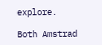explore.

Both Amstrad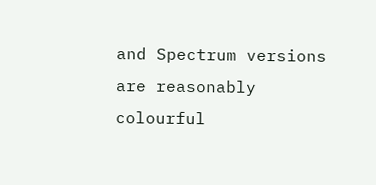and Spectrum versions are reasonably colourful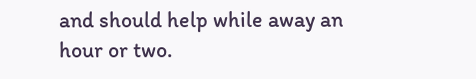and should help while away an hour or two.